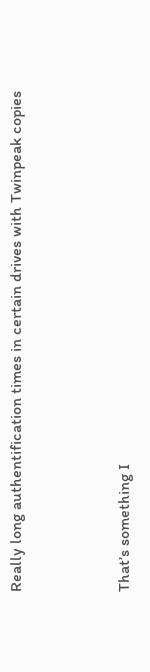Really long authentification times in certain drives with Twinpeak copies



That’s something I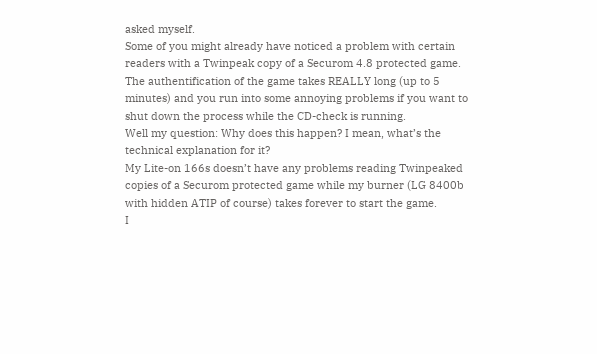asked myself.
Some of you might already have noticed a problem with certain readers with a Twinpeak copy of a Securom 4.8 protected game.
The authentification of the game takes REALLY long (up to 5 minutes) and you run into some annoying problems if you want to shut down the process while the CD-check is running.
Well my question: Why does this happen? I mean, what’s the technical explanation for it?
My Lite-on 166s doesn’t have any problems reading Twinpeaked copies of a Securom protected game while my burner (LG 8400b with hidden ATIP of course) takes forever to start the game.
I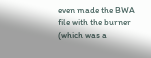even made the BWA file with the burner (which was a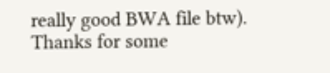really good BWA file btw).
Thanks for some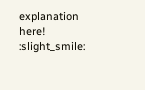explanation here! :slight_smile: